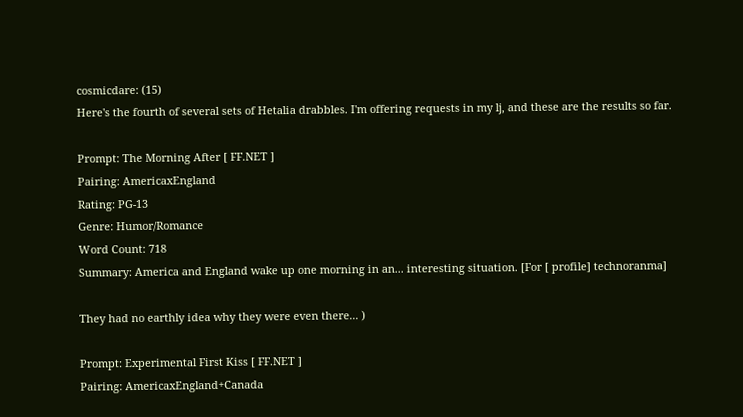cosmicdare: (15)
Here's the fourth of several sets of Hetalia drabbles. I'm offering requests in my lj, and these are the results so far.

Prompt: The Morning After [ FF.NET ]
Pairing: AmericaxEngland
Rating: PG-13
Genre: Humor/Romance
Word Count: 718
Summary: America and England wake up one morning in an... interesting situation. [For [ profile] technoranma]

They had no earthly idea why they were even there... )

Prompt: Experimental First Kiss [ FF.NET ]
Pairing: AmericaxEngland+Canada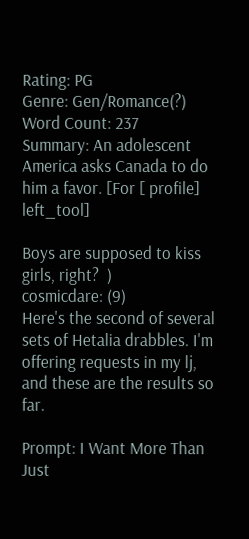Rating: PG
Genre: Gen/Romance(?)
Word Count: 237
Summary: An adolescent America asks Canada to do him a favor. [For [ profile] left_tool]

Boys are supposed to kiss girls, right?  )
cosmicdare: (9)
Here's the second of several sets of Hetalia drabbles. I'm offering requests in my lj, and these are the results so far.

Prompt: I Want More Than Just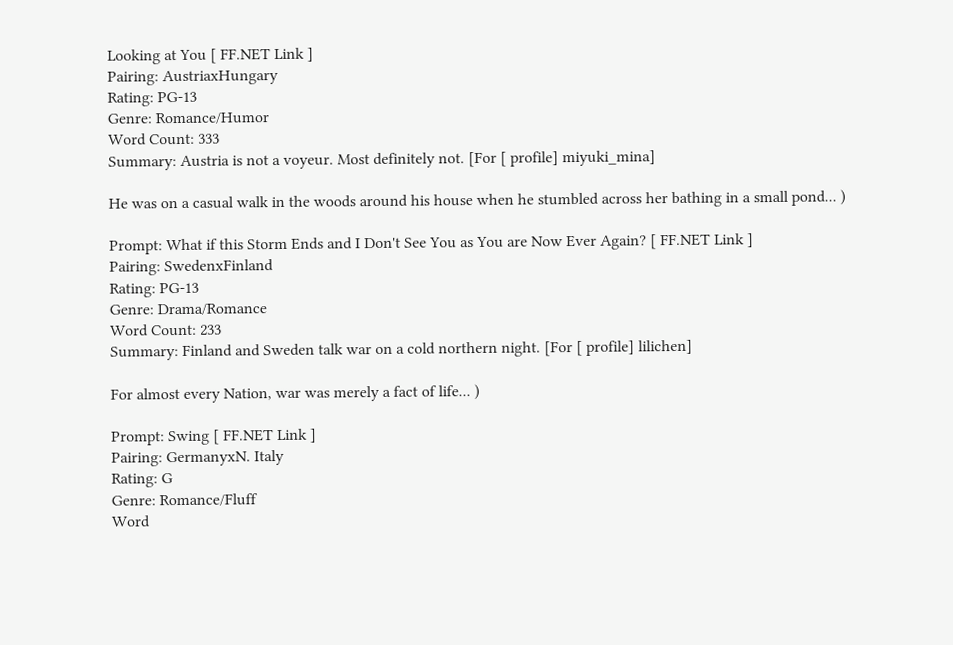Looking at You [ FF.NET Link ]
Pairing: AustriaxHungary
Rating: PG-13
Genre: Romance/Humor
Word Count: 333
Summary: Austria is not a voyeur. Most definitely not. [For [ profile] miyuki_mina]

He was on a casual walk in the woods around his house when he stumbled across her bathing in a small pond... )

Prompt: What if this Storm Ends and I Don't See You as You are Now Ever Again? [ FF.NET Link ]
Pairing: SwedenxFinland
Rating: PG-13
Genre: Drama/Romance
Word Count: 233
Summary: Finland and Sweden talk war on a cold northern night. [For [ profile] lilichen]

For almost every Nation, war was merely a fact of life... )

Prompt: Swing [ FF.NET Link ]
Pairing: GermanyxN. Italy
Rating: G
Genre: Romance/Fluff
Word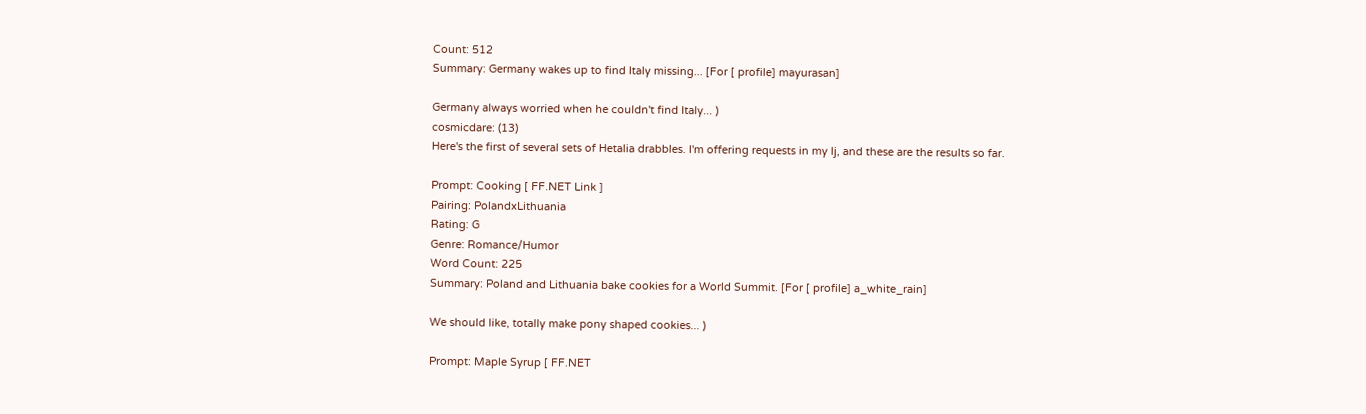Count: 512
Summary: Germany wakes up to find Italy missing... [For [ profile] mayurasan]

Germany always worried when he couldn't find Italy... )
cosmicdare: (13)
Here's the first of several sets of Hetalia drabbles. I'm offering requests in my lj, and these are the results so far.

Prompt: Cooking [ FF.NET Link ]
Pairing: PolandxLithuania
Rating: G
Genre: Romance/Humor
Word Count: 225
Summary: Poland and Lithuania bake cookies for a World Summit. [For [ profile] a_white_rain]

We should like, totally make pony shaped cookies... )

Prompt: Maple Syrup [ FF.NET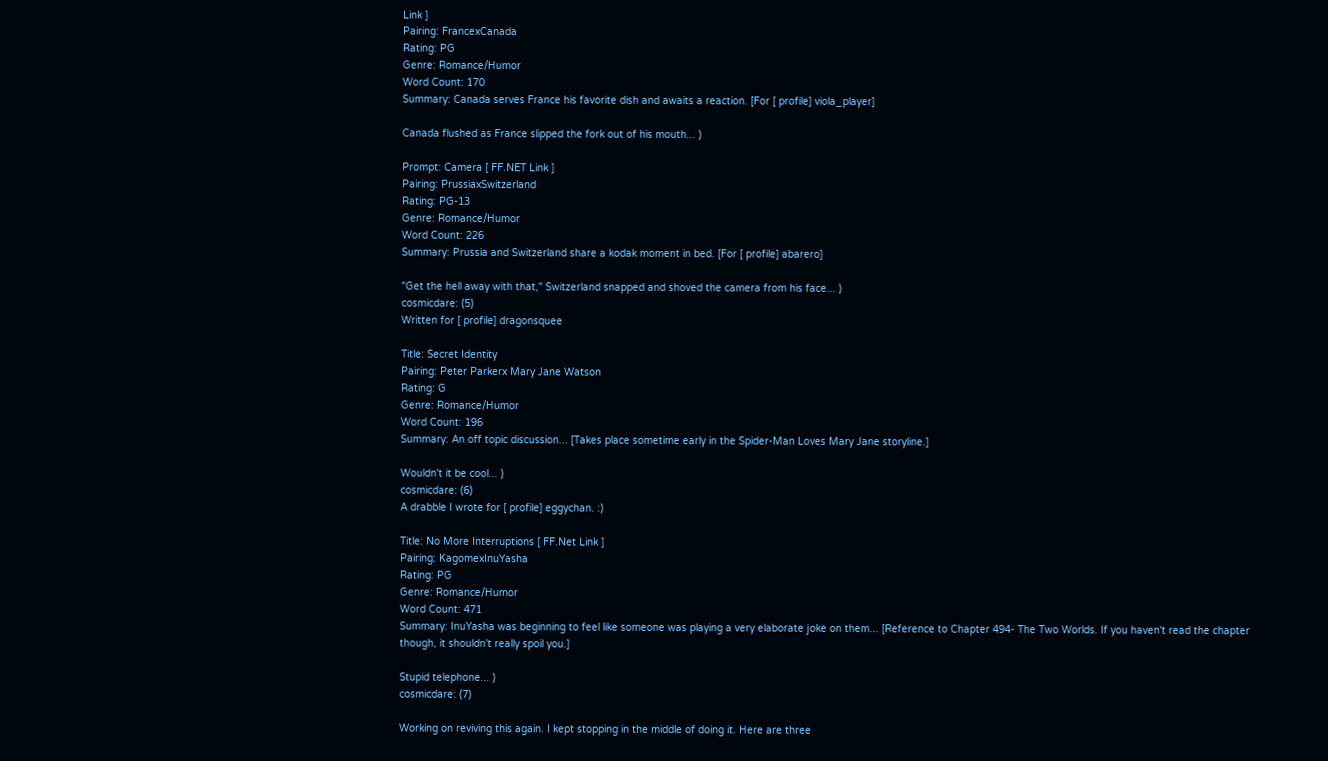Link ]
Pairing: FrancexCanada
Rating: PG
Genre: Romance/Humor
Word Count: 170
Summary: Canada serves France his favorite dish and awaits a reaction. [For [ profile] viola_player]

Canada flushed as France slipped the fork out of his mouth... )

Prompt: Camera [ FF.NET Link ]
Pairing: PrussiaxSwitzerland
Rating: PG-13
Genre: Romance/Humor
Word Count: 226
Summary: Prussia and Switzerland share a kodak moment in bed. [For [ profile] abarero]

"Get the hell away with that," Switzerland snapped and shoved the camera from his face... )
cosmicdare: (5)
Written for [ profile] dragonsquee

Title: Secret Identity
Pairing: Peter Parkerx Mary Jane Watson
Rating: G
Genre: Romance/Humor
Word Count: 196
Summary: An off topic discussion... [Takes place sometime early in the Spider-Man Loves Mary Jane storyline.]

Wouldn't it be cool... )
cosmicdare: (6)
A drabble I wrote for [ profile] eggychan. :)

Title: No More Interruptions [ FF.Net Link ]
Pairing: KagomexInuYasha
Rating: PG
Genre: Romance/Humor
Word Count: 471
Summary: InuYasha was beginning to feel like someone was playing a very elaborate joke on them... [Reference to Chapter 494- The Two Worlds. If you haven't read the chapter though, it shouldn't really spoil you.]

Stupid telephone... )
cosmicdare: (7)

Working on reviving this again. I kept stopping in the middle of doing it. Here are three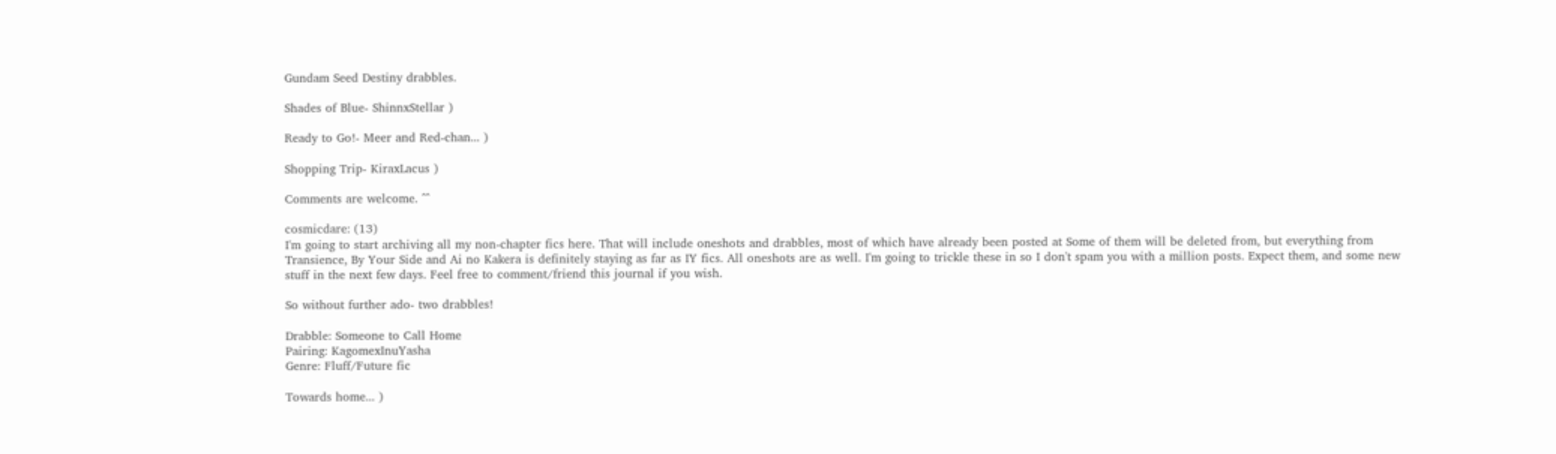Gundam Seed Destiny drabbles.

Shades of Blue- ShinnxStellar )

Ready to Go!- Meer and Red-chan... )

Shopping Trip- KiraxLacus )

Comments are welcome. ^^

cosmicdare: (13)
I'm going to start archiving all my non-chapter fics here. That will include oneshots and drabbles, most of which have already been posted at Some of them will be deleted from, but everything from Transience, By Your Side and Ai no Kakera is definitely staying as far as IY fics. All oneshots are as well. I'm going to trickle these in so I don't spam you with a million posts. Expect them, and some new stuff in the next few days. Feel free to comment/friend this journal if you wish.

So without further ado- two drabbles!

Drabble: Someone to Call Home
Pairing: KagomexInuYasha
Genre: Fluff/Future fic

Towards home... )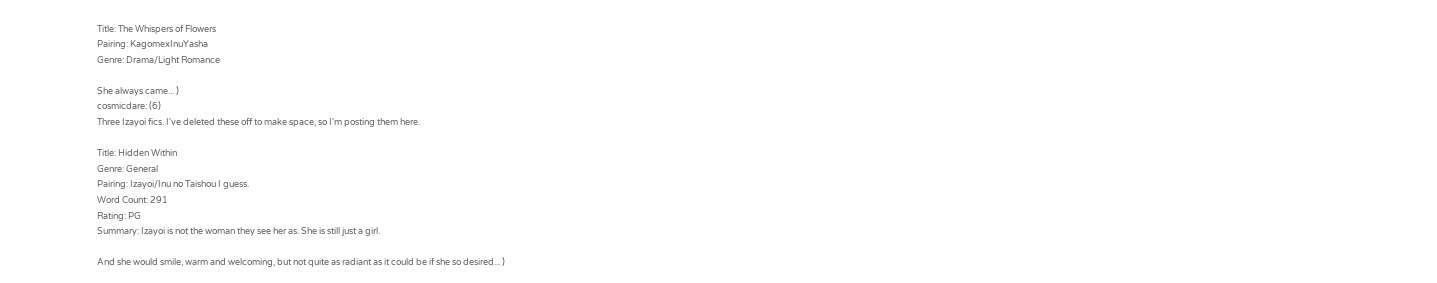Title: The Whispers of Flowers
Pairing: KagomexInuYasha
Genre: Drama/Light Romance

She always came... )
cosmicdare: (6)
Three Izayoi fics. I've deleted these off to make space, so I'm posting them here.

Title: Hidden Within
Genre: General
Pairing: Izayoi/Inu no Taishou I guess.
Word Count: 291
Rating: PG
Summary: Izayoi is not the woman they see her as. She is still just a girl.

And she would smile, warm and welcoming, but not quite as radiant as it could be if she so desired... )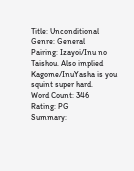Title: Unconditional
Genre: General
Pairing: Izayoi/Inu no Taishou. Also implied Kagome/InuYasha is you squint super hard.
Word Count: 346
Rating: PG
Summary: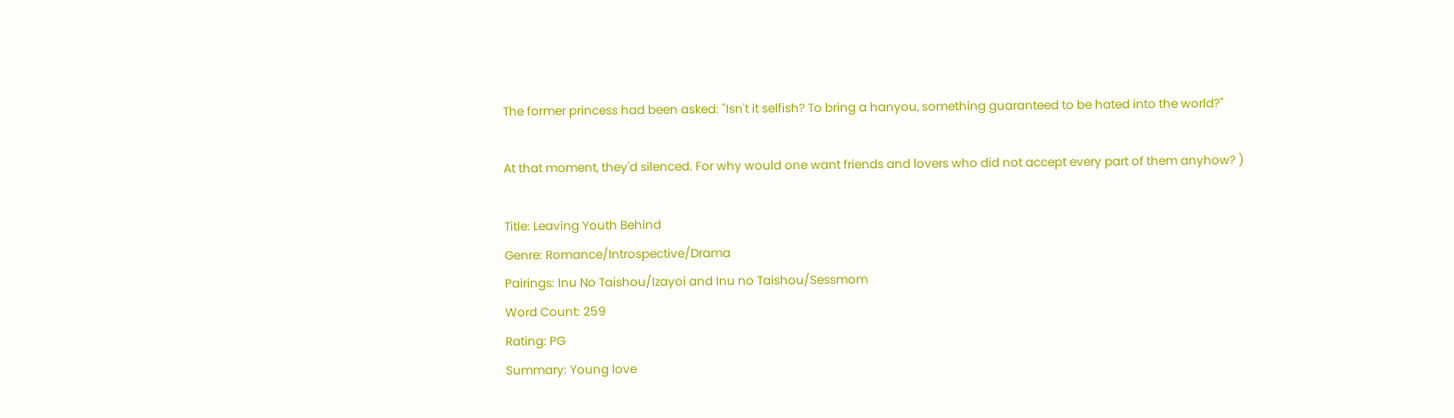The former princess had been asked: "Isn't it selfish? To bring a hanyou, something guaranteed to be hated into the world?"

At that moment, they'd silenced. For why would one want friends and lovers who did not accept every part of them anyhow? )

Title: Leaving Youth Behind
Genre: Romance/Introspective/Drama
Pairings: Inu No Taishou/Izayoi and Inu no Taishou/Sessmom
Word Count: 259
Rating: PG
Summary: Young love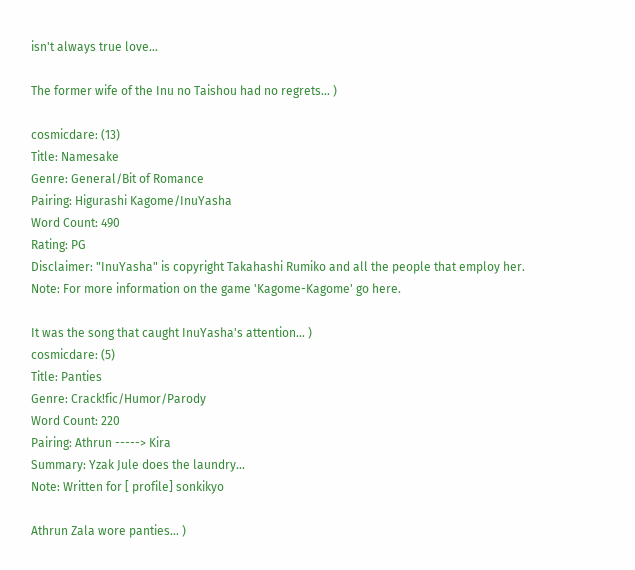isn't always true love...

The former wife of the Inu no Taishou had no regrets... )

cosmicdare: (13)
Title: Namesake
Genre: General/Bit of Romance
Pairing: Higurashi Kagome/InuYasha
Word Count: 490
Rating: PG
Disclaimer: "InuYasha" is copyright Takahashi Rumiko and all the people that employ her.
Note: For more information on the game 'Kagome-Kagome' go here.

It was the song that caught InuYasha's attention... )
cosmicdare: (5)
Title: Panties
Genre: Crack!fic/Humor/Parody
Word Count: 220
Pairing: Athrun -----> Kira
Summary: Yzak Jule does the laundry...
Note: Written for [ profile] sonkikyo

Athrun Zala wore panties... )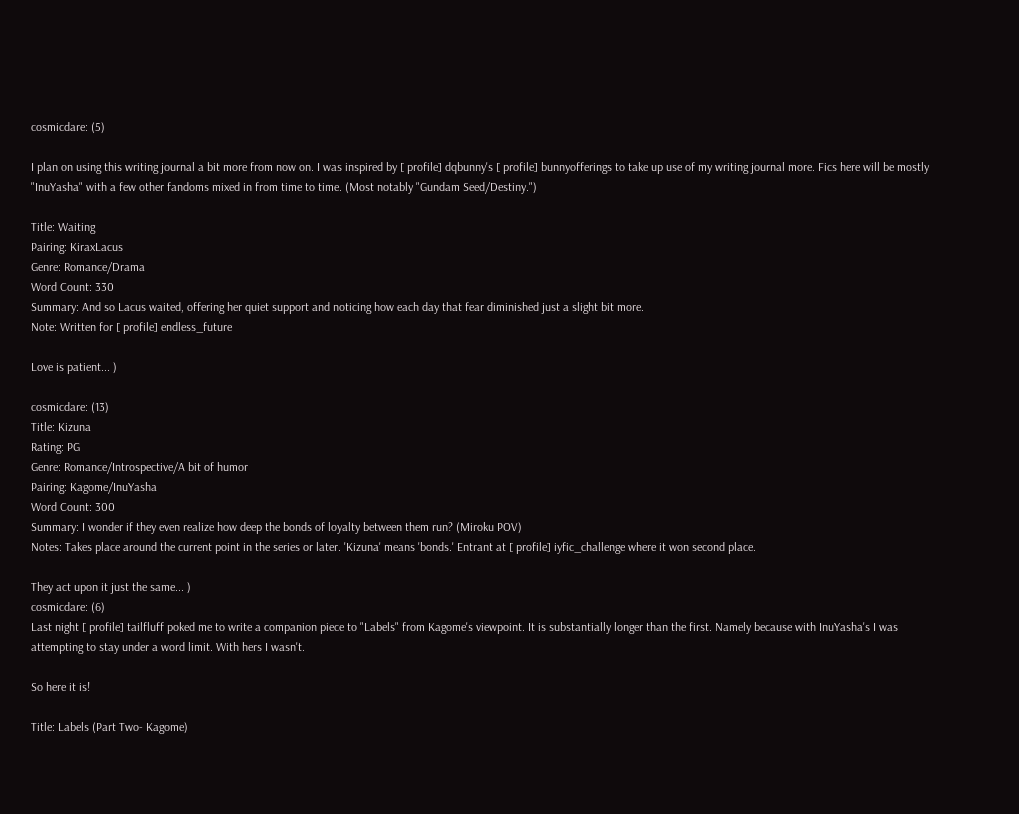cosmicdare: (5)

I plan on using this writing journal a bit more from now on. I was inspired by [ profile] dqbunny's [ profile] bunnyofferings to take up use of my writing journal more. Fics here will be mostly "InuYasha" with a few other fandoms mixed in from time to time. (Most notably "Gundam Seed/Destiny.")

Title: Waiting
Pairing: KiraxLacus
Genre: Romance/Drama
Word Count: 330
Summary: And so Lacus waited, offering her quiet support and noticing how each day that fear diminished just a slight bit more.
Note: Written for [ profile] endless_future

Love is patient... )

cosmicdare: (13)
Title: Kizuna
Rating: PG
Genre: Romance/Introspective/A bit of humor
Pairing: Kagome/InuYasha
Word Count: 300
Summary: I wonder if they even realize how deep the bonds of loyalty between them run? (Miroku POV)
Notes: Takes place around the current point in the series or later. 'Kizuna' means 'bonds.' Entrant at [ profile] iyfic_challenge where it won second place.

They act upon it just the same... )
cosmicdare: (6)
Last night [ profile] tailfluff poked me to write a companion piece to "Labels" from Kagome's viewpoint. It is substantially longer than the first. Namely because with InuYasha's I was attempting to stay under a word limit. With hers I wasn't.

So here it is!

Title: Labels (Part Two- Kagome)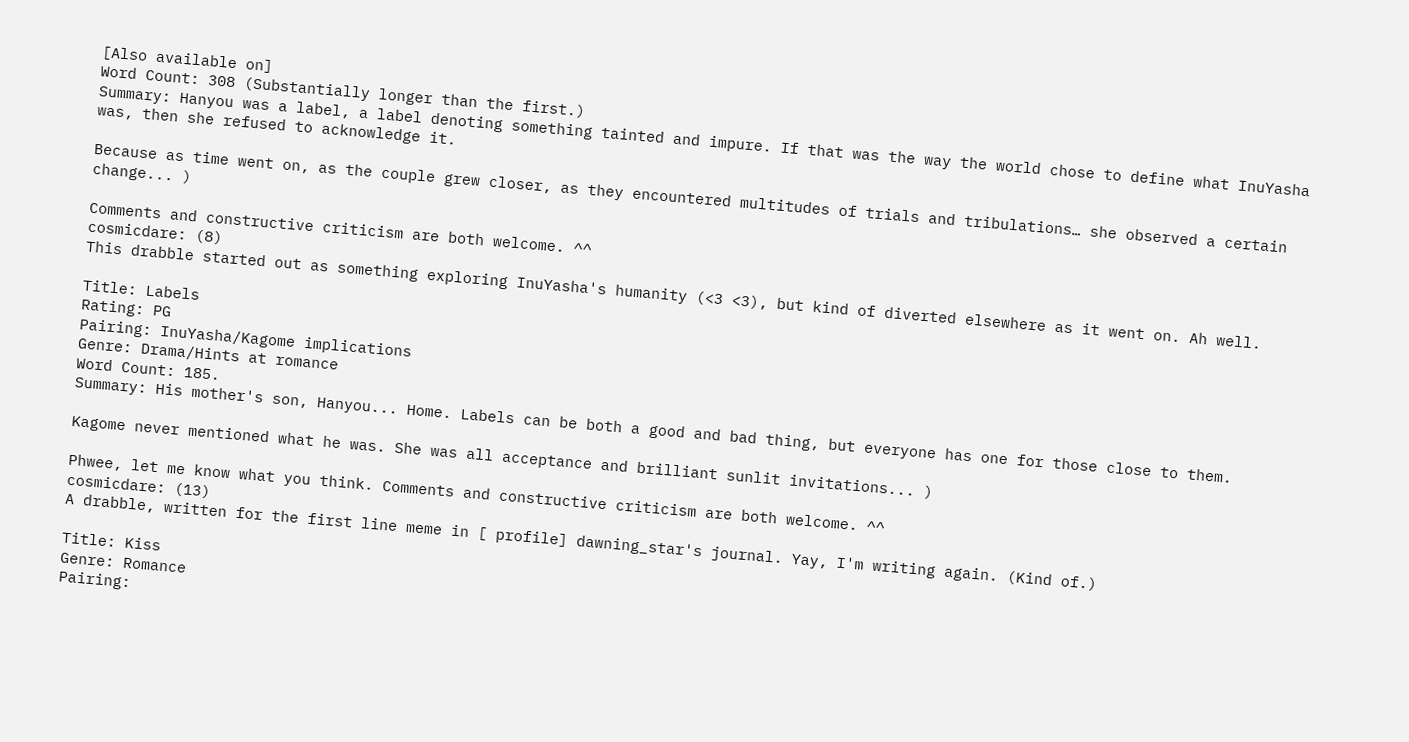[Also available on]
Word Count: 308 (Substantially longer than the first.)
Summary: Hanyou was a label, a label denoting something tainted and impure. If that was the way the world chose to define what InuYasha was, then she refused to acknowledge it.

Because as time went on, as the couple grew closer, as they encountered multitudes of trials and tribulations… she observed a certain change... )

Comments and constructive criticism are both welcome. ^^
cosmicdare: (8)
This drabble started out as something exploring InuYasha's humanity (<3 <3), but kind of diverted elsewhere as it went on. Ah well.

Title: Labels
Rating: PG
Pairing: InuYasha/Kagome implications
Genre: Drama/Hints at romance
Word Count: 185.
Summary: His mother's son, Hanyou... Home. Labels can be both a good and bad thing, but everyone has one for those close to them.

Kagome never mentioned what he was. She was all acceptance and brilliant sunlit invitations... )

Phwee, let me know what you think. Comments and constructive criticism are both welcome. ^^
cosmicdare: (13)
A drabble, written for the first line meme in [ profile] dawning_star's journal. Yay, I'm writing again. (Kind of.)

Title: Kiss
Genre: Romance
Pairing: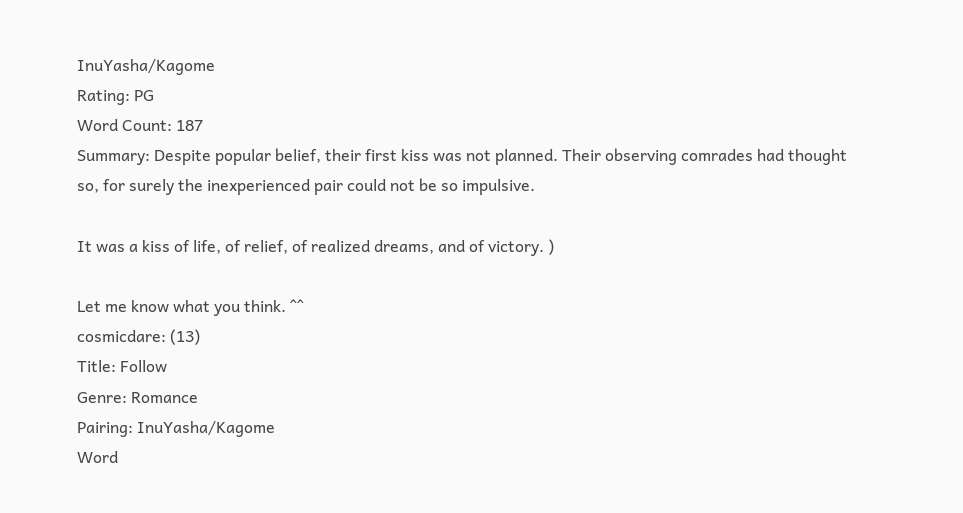InuYasha/Kagome
Rating: PG
Word Count: 187
Summary: Despite popular belief, their first kiss was not planned. Their observing comrades had thought so, for surely the inexperienced pair could not be so impulsive.

It was a kiss of life, of relief, of realized dreams, and of victory. )

Let me know what you think. ^^
cosmicdare: (13)
Title: Follow
Genre: Romance
Pairing: InuYasha/Kagome
Word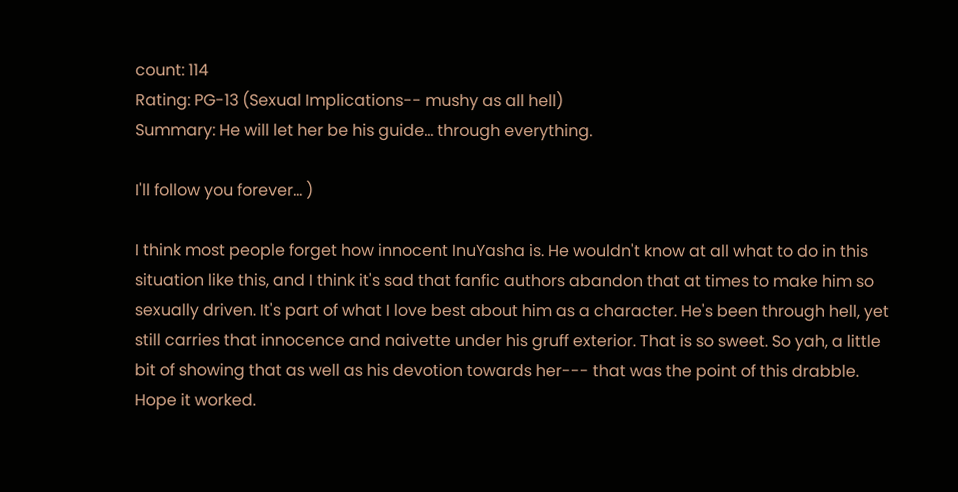count: 114
Rating: PG-13 (Sexual Implications-- mushy as all hell)
Summary: He will let her be his guide... through everything.

I'll follow you forever... )

I think most people forget how innocent InuYasha is. He wouldn't know at all what to do in this situation like this, and I think it's sad that fanfic authors abandon that at times to make him so sexually driven. It's part of what I love best about him as a character. He's been through hell, yet still carries that innocence and naivette under his gruff exterior. That is so sweet. So yah, a little bit of showing that as well as his devotion towards her--- that was the point of this drabble. Hope it worked.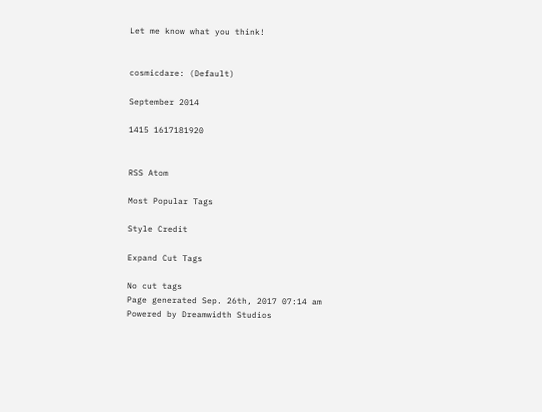Let me know what you think!


cosmicdare: (Default)

September 2014

1415 1617181920


RSS Atom

Most Popular Tags

Style Credit

Expand Cut Tags

No cut tags
Page generated Sep. 26th, 2017 07:14 am
Powered by Dreamwidth Studios